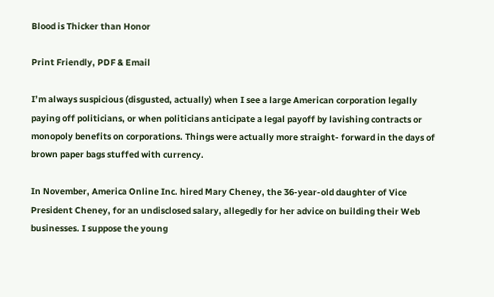Blood is Thicker than Honor

Print Friendly, PDF & Email

I’m always suspicious (disgusted, actually) when I see a large American corporation legally paying off politicians, or when politicians anticipate a legal payoff by lavishing contracts or monopoly benefits on corporations. Things were actually more straight- forward in the days of brown paper bags stuffed with currency.

In November, America Online Inc. hired Mary Cheney, the 36-year-old daughter of Vice President Cheney, for an undisclosed salary, allegedly for her advice on building their Web businesses. I suppose the young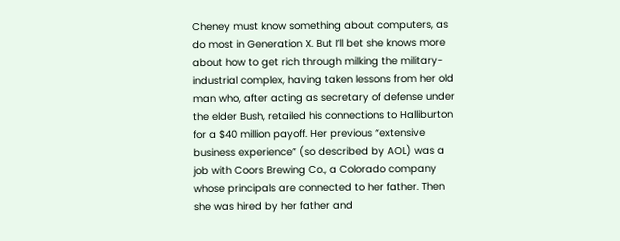Cheney must know something about computers, as do most in Generation X. But I’ll bet she knows more about how to get rich through milking the military-industrial complex, having taken lessons from her old man who, after acting as secretary of defense under the elder Bush, retailed his connections to Halliburton for a $40 million payoff. Her previous “extensive business experience” (so described by AOL) was a job with Coors Brewing Co., a Colorado company whose principals are connected to her father. Then she was hired by her father and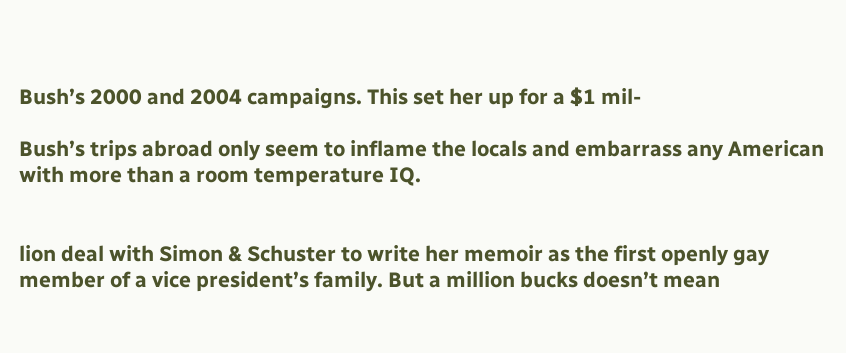Bush’s 2000 and 2004 campaigns. This set her up for a $1 mil-

Bush’s trips abroad only seem to inflame the locals and embarrass any American with more than a room temperature IQ.


lion deal with Simon & Schuster to write her memoir as the first openly gay member of a vice president’s family. But a million bucks doesn’t mean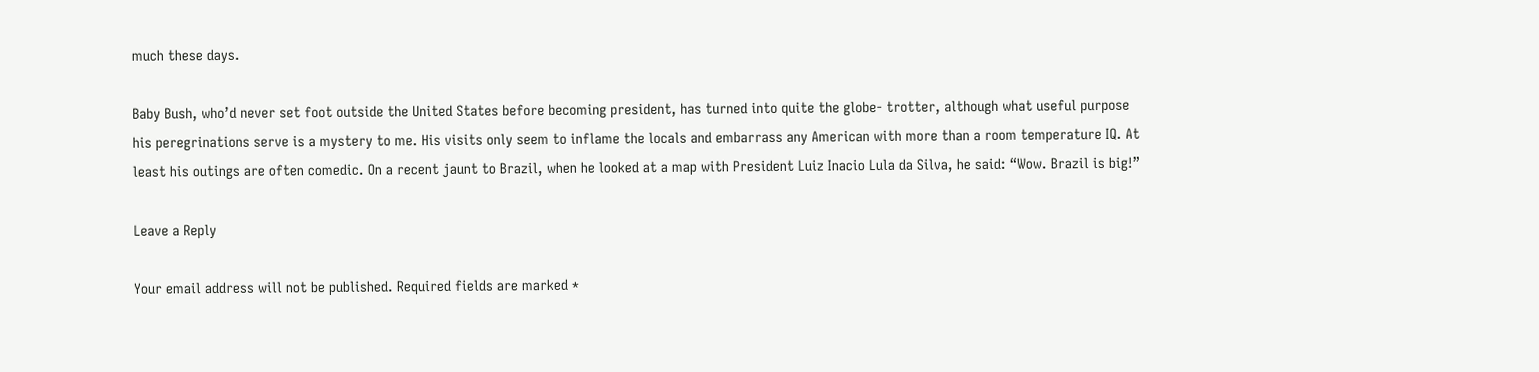much these days.

Baby Bush, who’d never set foot outside the United States before becoming president, has turned into quite the globe- trotter, although what useful purpose his peregrinations serve is a mystery to me. His visits only seem to inflame the locals and embarrass any American with more than a room temperature IQ. At least his outings are often comedic. On a recent jaunt to Brazil, when he looked at a map with President Luiz Inacio Lula da Silva, he said: “Wow. Brazil is big!”

Leave a Reply

Your email address will not be published. Required fields are marked *